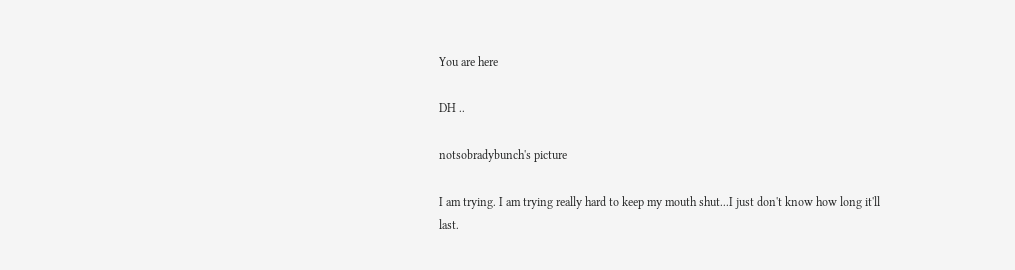You are here

DH ..

notsobradybunch's picture

I am trying. I am trying really hard to keep my mouth shut...I just don't know how long it'll last.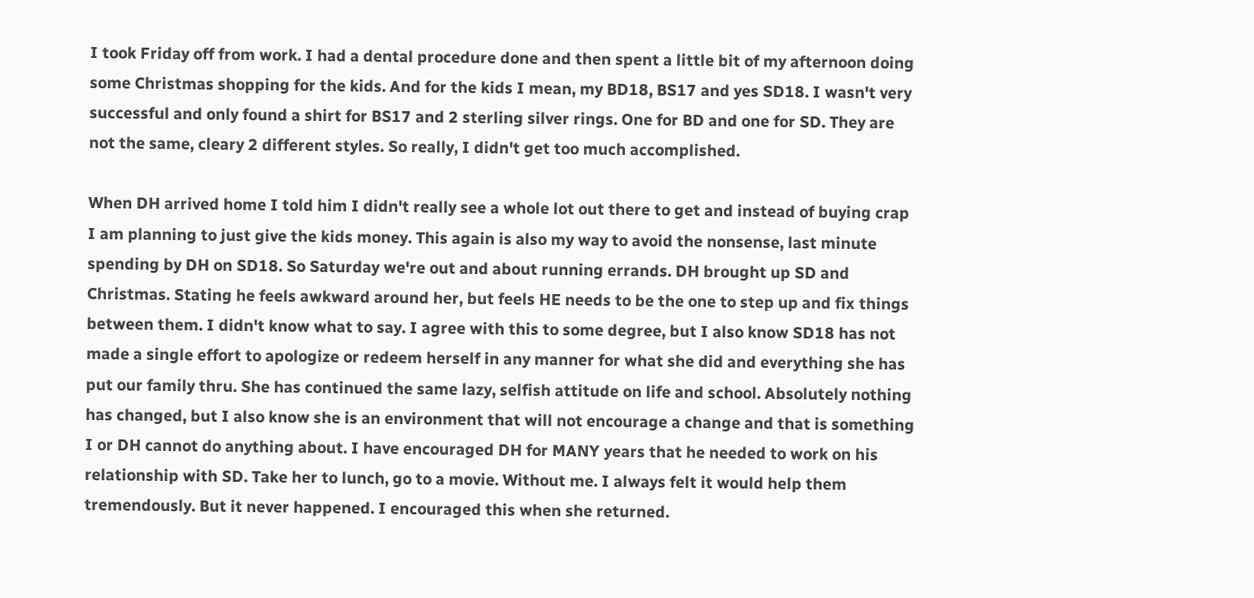I took Friday off from work. I had a dental procedure done and then spent a little bit of my afternoon doing some Christmas shopping for the kids. And for the kids I mean, my BD18, BS17 and yes SD18. I wasn't very successful and only found a shirt for BS17 and 2 sterling silver rings. One for BD and one for SD. They are not the same, cleary 2 different styles. So really, I didn't get too much accomplished.

When DH arrived home I told him I didn't really see a whole lot out there to get and instead of buying crap I am planning to just give the kids money. This again is also my way to avoid the nonsense, last minute spending by DH on SD18. So Saturday we're out and about running errands. DH brought up SD and Christmas. Stating he feels awkward around her, but feels HE needs to be the one to step up and fix things between them. I didn't know what to say. I agree with this to some degree, but I also know SD18 has not made a single effort to apologize or redeem herself in any manner for what she did and everything she has put our family thru. She has continued the same lazy, selfish attitude on life and school. Absolutely nothing has changed, but I also know she is an environment that will not encourage a change and that is something I or DH cannot do anything about. I have encouraged DH for MANY years that he needed to work on his relationship with SD. Take her to lunch, go to a movie. Without me. I always felt it would help them tremendously. But it never happened. I encouraged this when she returned.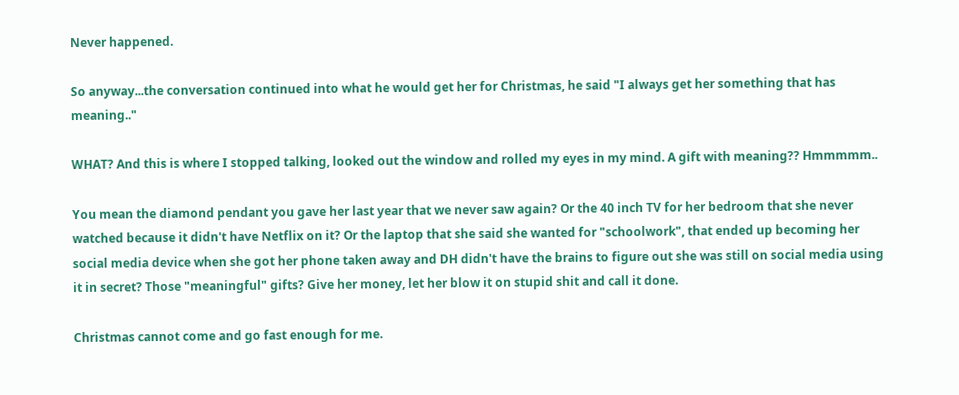Never happened.

So anyway...the conversation continued into what he would get her for Christmas, he said "I always get her something that has meaning.."

WHAT? And this is where I stopped talking, looked out the window and rolled my eyes in my mind. A gift with meaning?? Hmmmmm..

You mean the diamond pendant you gave her last year that we never saw again? Or the 40 inch TV for her bedroom that she never watched because it didn't have Netflix on it? Or the laptop that she said she wanted for "schoolwork", that ended up becoming her social media device when she got her phone taken away and DH didn't have the brains to figure out she was still on social media using it in secret? Those "meaningful" gifts? Give her money, let her blow it on stupid shit and call it done.

Christmas cannot come and go fast enough for me.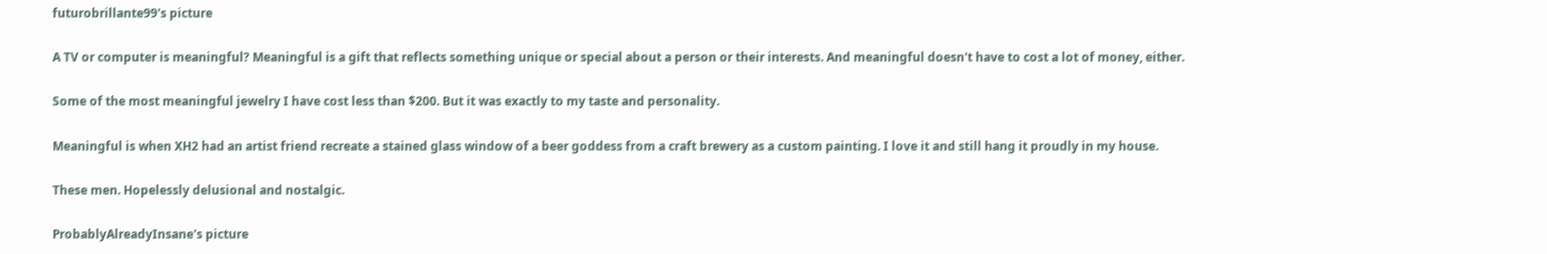futurobrillante99's picture

A TV or computer is meaningful? Meaningful is a gift that reflects something unique or special about a person or their interests. And meaningful doesn't have to cost a lot of money, either.

Some of the most meaningful jewelry I have cost less than $200. But it was exactly to my taste and personality.

Meaningful is when XH2 had an artist friend recreate a stained glass window of a beer goddess from a craft brewery as a custom painting. I love it and still hang it proudly in my house.

These men. Hopelessly delusional and nostalgic.

ProbablyAlreadyInsane's picture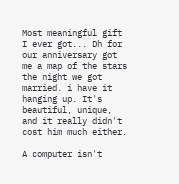Most meaningful gift I ever got... Dh for our anniversary got me a map of the stars the night we got married. i have it hanging up. It's beautiful, unique, and it really didn't cost him much either.

A computer isn't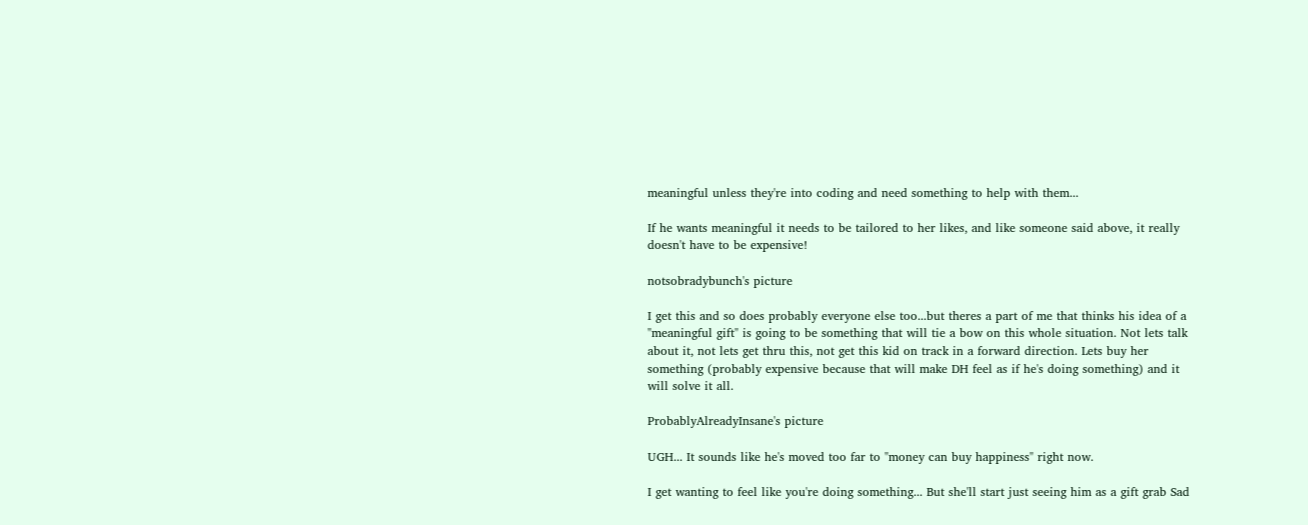meaningful unless they're into coding and need something to help with them...

If he wants meaningful it needs to be tailored to her likes, and like someone said above, it really doesn't have to be expensive!

notsobradybunch's picture

I get this and so does probably everyone else too...but theres a part of me that thinks his idea of a "meaningful gift" is going to be something that will tie a bow on this whole situation. Not lets talk about it, not lets get thru this, not get this kid on track in a forward direction. Lets buy her something (probably expensive because that will make DH feel as if he's doing something) and it will solve it all.

ProbablyAlreadyInsane's picture

UGH... It sounds like he's moved too far to "money can buy happiness" right now.

I get wanting to feel like you're doing something... But she'll start just seeing him as a gift grab Sad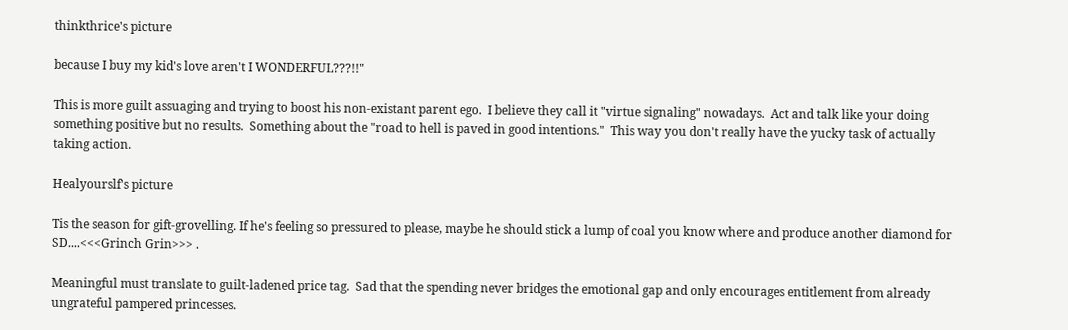thinkthrice's picture

because I buy my kid's love aren't I WONDERFUL???!!"

This is more guilt assuaging and trying to boost his non-existant parent ego.  I believe they call it "virtue signaling" nowadays.  Act and talk like your doing something positive but no results.  Something about the "road to hell is paved in good intentions."  This way you don't really have the yucky task of actually taking action.

Healyourslf's picture

Tis the season for gift-grovelling. If he's feeling so pressured to please, maybe he should stick a lump of coal you know where and produce another diamond for SD....<<<Grinch Grin>>> .

Meaningful must translate to guilt-ladened price tag.  Sad that the spending never bridges the emotional gap and only encourages entitlement from already ungrateful pampered princesses.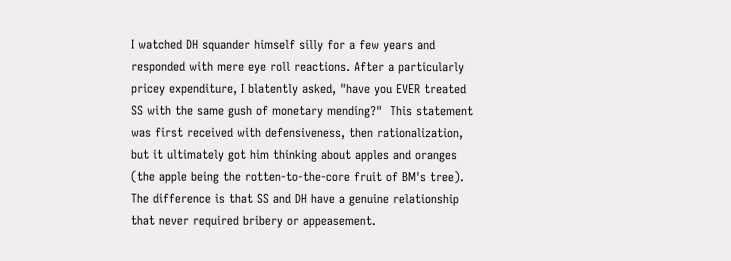I watched DH squander himself silly for a few years and responded with mere eye roll reactions. After a particularly pricey expenditure, I blatently asked, "have you EVER treated SS with the same gush of monetary mending?"  This statement was first received with defensiveness, then rationalization, but it ultimately got him thinking about apples and oranges (the apple being the rotten-to-the-core fruit of BM's tree). The difference is that SS and DH have a genuine relationship that never required bribery or appeasement.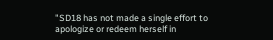"SD18 has not made a single effort to apologize or redeem herself in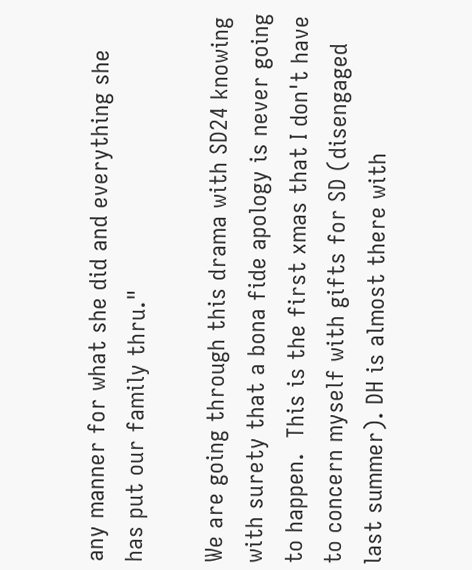any manner for what she did and everything she has put our family thru."

We are going through this drama with SD24 knowing with surety that a bona fide apology is never going to happen.  This is the first xmas that I don't have to concern myself with gifts for SD (disengaged last summer). DH is almost there with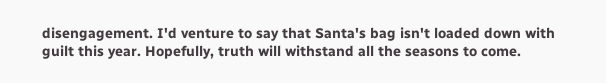disengagement. I'd venture to say that Santa's bag isn't loaded down with guilt this year. Hopefully, truth will withstand all the seasons to come.